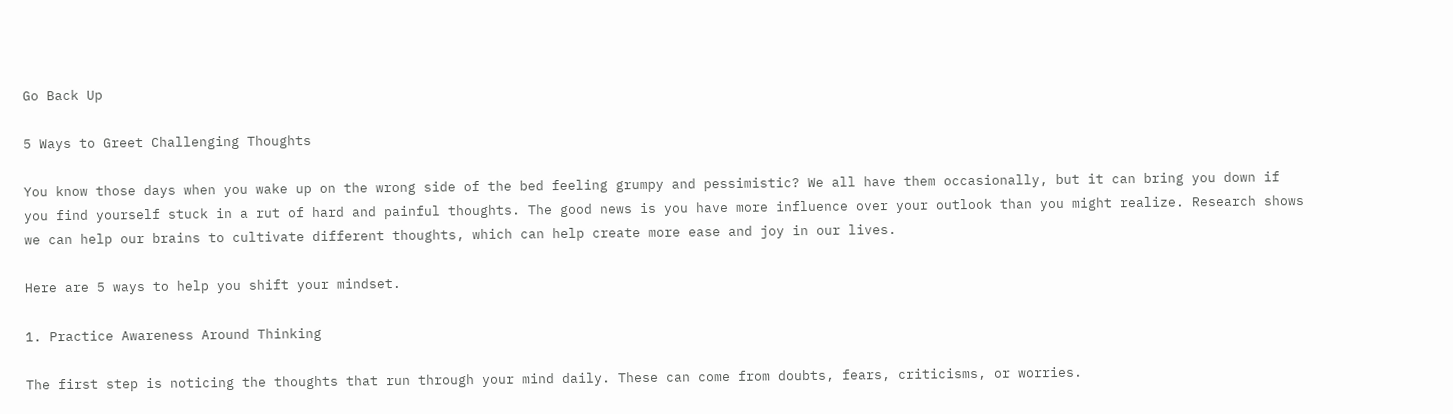Go Back Up

5 Ways to Greet Challenging Thoughts

You know those days when you wake up on the wrong side of the bed feeling grumpy and pessimistic? We all have them occasionally, but it can bring you down if you find yourself stuck in a rut of hard and painful thoughts. The good news is you have more influence over your outlook than you might realize. Research shows we can help our brains to cultivate different thoughts, which can help create more ease and joy in our lives.

Here are 5 ways to help you shift your mindset.

1. Practice Awareness Around Thinking

The first step is noticing the thoughts that run through your mind daily. These can come from doubts, fears, criticisms, or worries.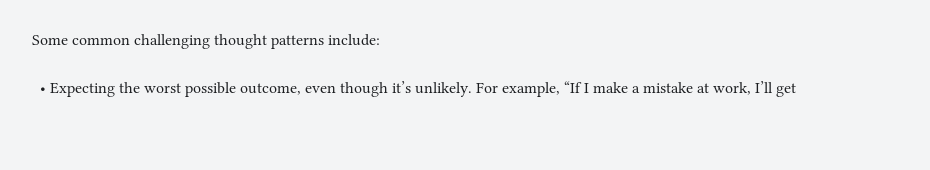Some common challenging thought patterns include:

  • Expecting the worst possible outcome, even though it’s unlikely. For example, “If I make a mistake at work, I’ll get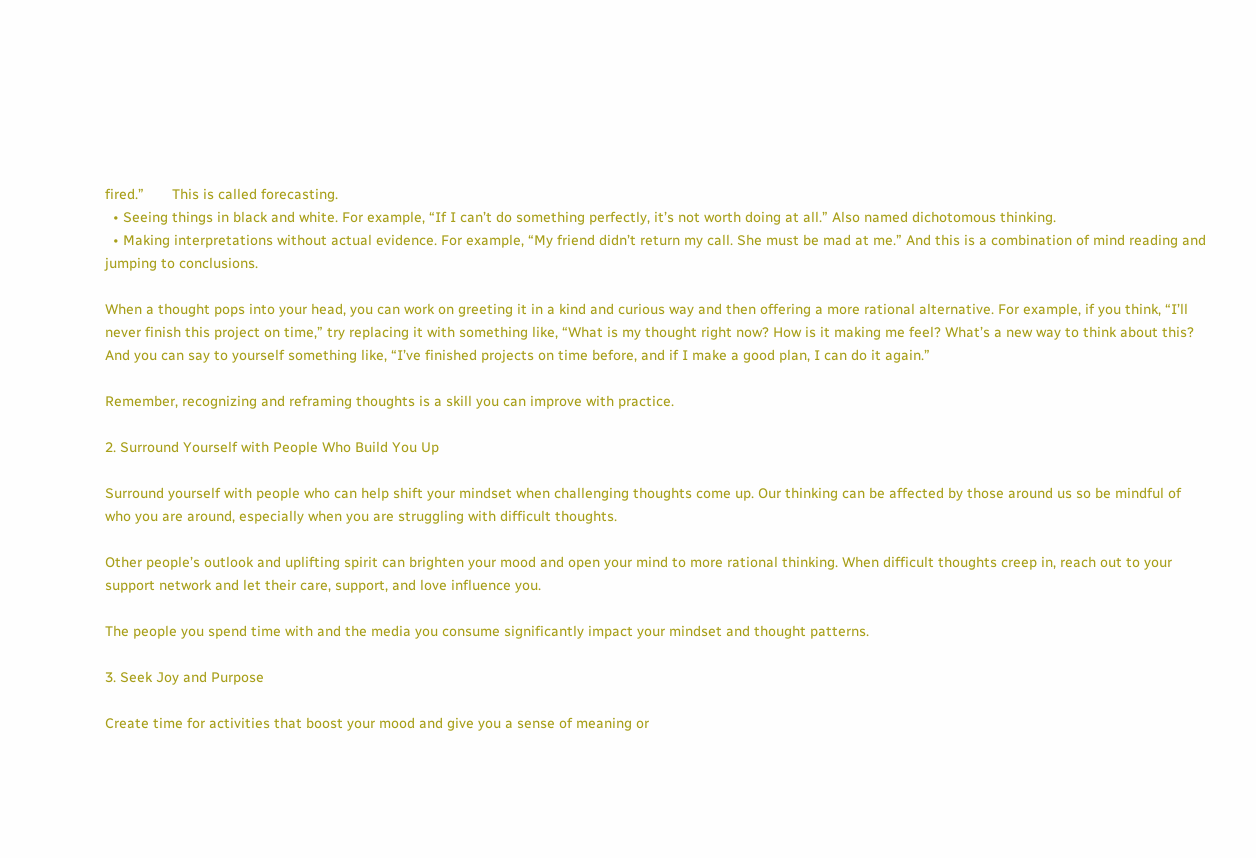fired.”       This is called forecasting.
  • Seeing things in black and white. For example, “If I can’t do something perfectly, it’s not worth doing at all.” Also named dichotomous thinking.
  • Making interpretations without actual evidence. For example, “My friend didn’t return my call. She must be mad at me.” And this is a combination of mind reading and jumping to conclusions.

When a thought pops into your head, you can work on greeting it in a kind and curious way and then offering a more rational alternative. For example, if you think, “I’ll never finish this project on time,” try replacing it with something like, “What is my thought right now? How is it making me feel? What’s a new way to think about this? And you can say to yourself something like, “I’ve finished projects on time before, and if I make a good plan, I can do it again.”

Remember, recognizing and reframing thoughts is a skill you can improve with practice.

2. Surround Yourself with People Who Build You Up

Surround yourself with people who can help shift your mindset when challenging thoughts come up. Our thinking can be affected by those around us so be mindful of who you are around, especially when you are struggling with difficult thoughts.

Other people’s outlook and uplifting spirit can brighten your mood and open your mind to more rational thinking. When difficult thoughts creep in, reach out to your support network and let their care, support, and love influence you.

The people you spend time with and the media you consume significantly impact your mindset and thought patterns.

3. Seek Joy and Purpose

Create time for activities that boost your mood and give you a sense of meaning or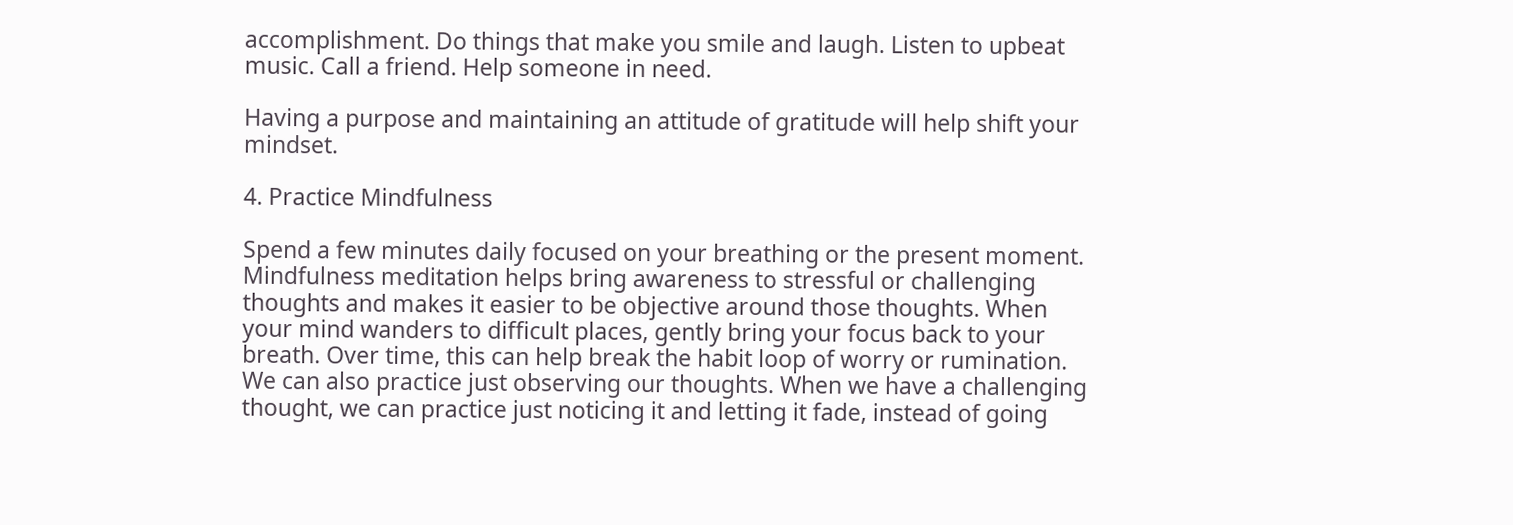accomplishment. Do things that make you smile and laugh. Listen to upbeat music. Call a friend. Help someone in need.

Having a purpose and maintaining an attitude of gratitude will help shift your mindset.

4. Practice Mindfulness

Spend a few minutes daily focused on your breathing or the present moment. Mindfulness meditation helps bring awareness to stressful or challenging thoughts and makes it easier to be objective around those thoughts. When your mind wanders to difficult places, gently bring your focus back to your breath. Over time, this can help break the habit loop of worry or rumination. We can also practice just observing our thoughts. When we have a challenging thought, we can practice just noticing it and letting it fade, instead of going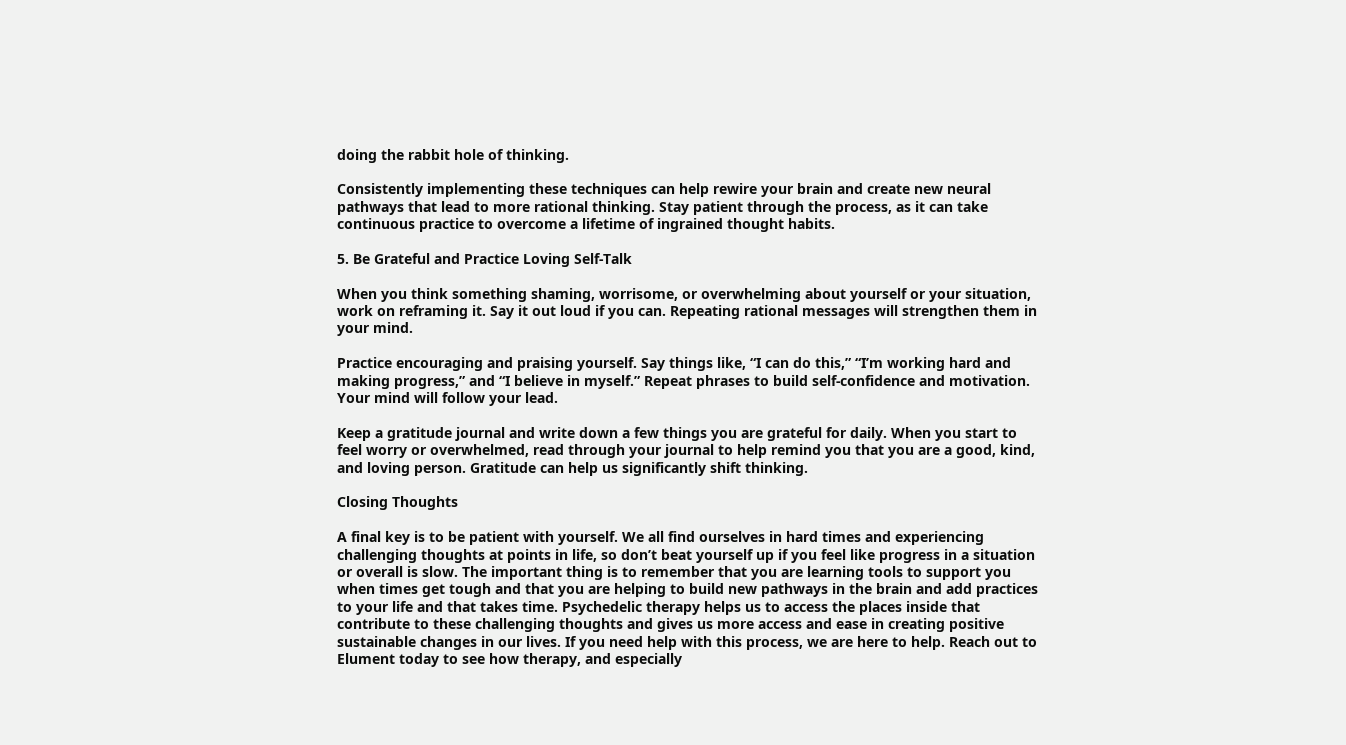doing the rabbit hole of thinking.

Consistently implementing these techniques can help rewire your brain and create new neural pathways that lead to more rational thinking. Stay patient through the process, as it can take continuous practice to overcome a lifetime of ingrained thought habits.

5. Be Grateful and Practice Loving Self-Talk

When you think something shaming, worrisome, or overwhelming about yourself or your situation, work on reframing it. Say it out loud if you can. Repeating rational messages will strengthen them in your mind.

Practice encouraging and praising yourself. Say things like, “I can do this,” “I’m working hard and making progress,” and “I believe in myself.” Repeat phrases to build self-confidence and motivation. Your mind will follow your lead.

Keep a gratitude journal and write down a few things you are grateful for daily. When you start to feel worry or overwhelmed, read through your journal to help remind you that you are a good, kind, and loving person. Gratitude can help us significantly shift thinking.

Closing Thoughts

A final key is to be patient with yourself. We all find ourselves in hard times and experiencing challenging thoughts at points in life, so don’t beat yourself up if you feel like progress in a situation or overall is slow. The important thing is to remember that you are learning tools to support you when times get tough and that you are helping to build new pathways in the brain and add practices to your life and that takes time. Psychedelic therapy helps us to access the places inside that contribute to these challenging thoughts and gives us more access and ease in creating positive sustainable changes in our lives. If you need help with this process, we are here to help. Reach out to Elument today to see how therapy, and especially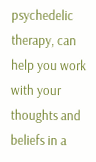psychedelic therapy, can help you work with your thoughts and beliefs in a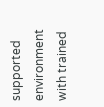supported environment with trained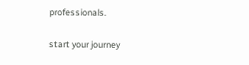professionals.

start your journey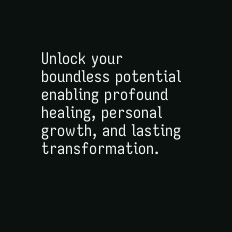Unlock your boundless potential enabling profound healing, personal growth, and lasting transformation.